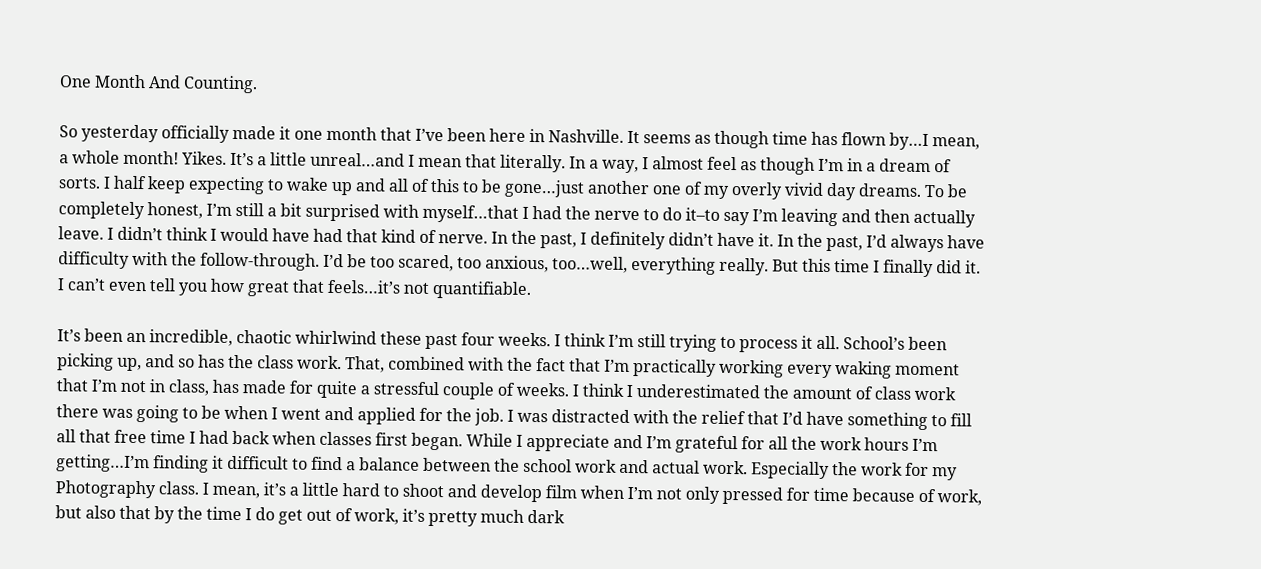One Month And Counting.

So yesterday officially made it one month that I’ve been here in Nashville. It seems as though time has flown by…I mean, a whole month! Yikes. It’s a little unreal…and I mean that literally. In a way, I almost feel as though I’m in a dream of sorts. I half keep expecting to wake up and all of this to be gone…just another one of my overly vivid day dreams. To be completely honest, I’m still a bit surprised with myself…that I had the nerve to do it–to say I’m leaving and then actually leave. I didn’t think I would have had that kind of nerve. In the past, I definitely didn’t have it. In the past, I’d always have difficulty with the follow-through. I’d be too scared, too anxious, too…well, everything really. But this time I finally did it. I can’t even tell you how great that feels…it’s not quantifiable.

It’s been an incredible, chaotic whirlwind these past four weeks. I think I’m still trying to process it all. School’s been picking up, and so has the class work. That, combined with the fact that I’m practically working every waking moment that I’m not in class, has made for quite a stressful couple of weeks. I think I underestimated the amount of class work there was going to be when I went and applied for the job. I was distracted with the relief that I’d have something to fill all that free time I had back when classes first began. While I appreciate and I’m grateful for all the work hours I’m getting…I’m finding it difficult to find a balance between the school work and actual work. Especially the work for my Photography class. I mean, it’s a little hard to shoot and develop film when I’m not only pressed for time because of work, but also that by the time I do get out of work, it’s pretty much dark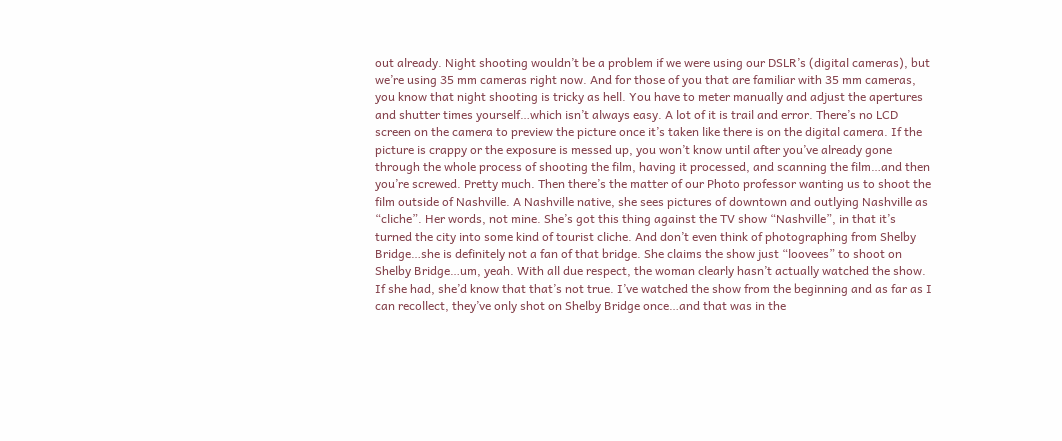out already. Night shooting wouldn’t be a problem if we were using our DSLR’s (digital cameras), but we’re using 35 mm cameras right now. And for those of you that are familiar with 35 mm cameras, you know that night shooting is tricky as hell. You have to meter manually and adjust the apertures and shutter times yourself…which isn’t always easy. A lot of it is trail and error. There’s no LCD screen on the camera to preview the picture once it’s taken like there is on the digital camera. If the picture is crappy or the exposure is messed up, you won’t know until after you’ve already gone through the whole process of shooting the film, having it processed, and scanning the film…and then you’re screwed. Pretty much. Then there’s the matter of our Photo professor wanting us to shoot the film outside of Nashville. A Nashville native, she sees pictures of downtown and outlying Nashville as “cliche”. Her words, not mine. She’s got this thing against the TV show “Nashville”, in that it’s turned the city into some kind of tourist cliche. And don’t even think of photographing from Shelby Bridge…she is definitely not a fan of that bridge. She claims the show just “loovees” to shoot on Shelby Bridge…um, yeah. With all due respect, the woman clearly hasn’t actually watched the show. If she had, she’d know that that’s not true. I’ve watched the show from the beginning and as far as I can recollect, they’ve only shot on Shelby Bridge once…and that was in the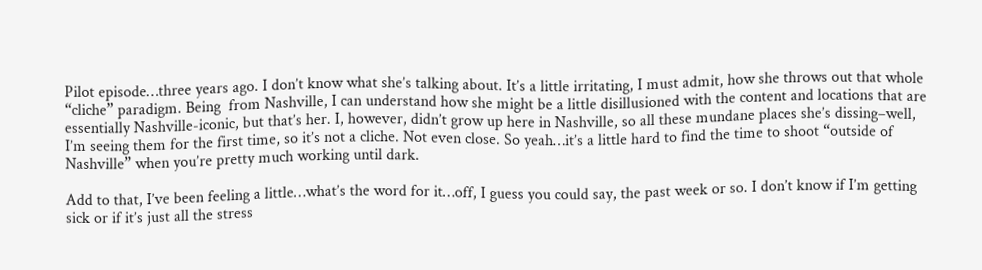Pilot episode…three years ago. I don’t know what she’s talking about. It’s a little irritating, I must admit, how she throws out that whole “cliche” paradigm. Being  from Nashville, I can understand how she might be a little disillusioned with the content and locations that are essentially Nashville-iconic, but that’s her. I, however, didn’t grow up here in Nashville, so all these mundane places she’s dissing–well, I’m seeing them for the first time, so it’s not a cliche. Not even close. So yeah…it’s a little hard to find the time to shoot “outside of Nashville” when you’re pretty much working until dark.

Add to that, I’ve been feeling a little…what’s the word for it…off, I guess you could say, the past week or so. I don’t know if I’m getting sick or if it’s just all the stress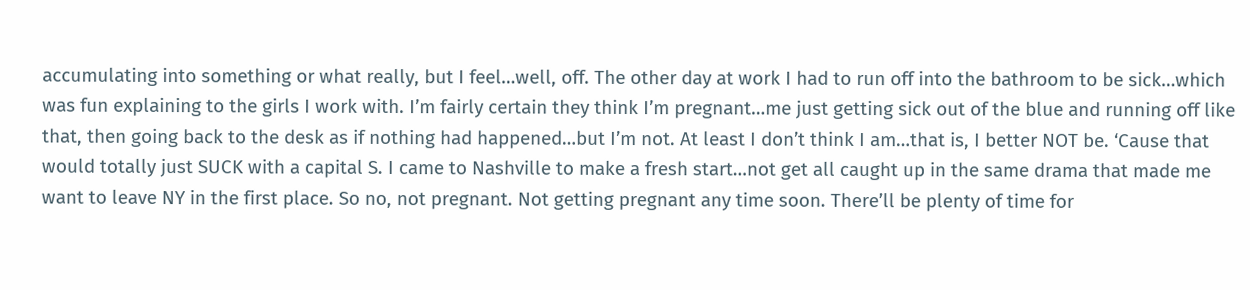accumulating into something or what really, but I feel…well, off. The other day at work I had to run off into the bathroom to be sick…which was fun explaining to the girls I work with. I’m fairly certain they think I’m pregnant…me just getting sick out of the blue and running off like that, then going back to the desk as if nothing had happened…but I’m not. At least I don’t think I am…that is, I better NOT be. ‘Cause that would totally just SUCK with a capital S. I came to Nashville to make a fresh start…not get all caught up in the same drama that made me want to leave NY in the first place. So no, not pregnant. Not getting pregnant any time soon. There’ll be plenty of time for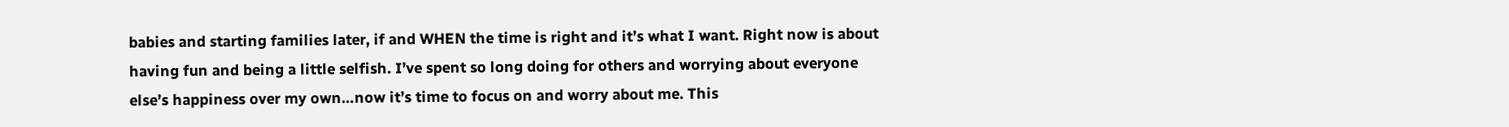babies and starting families later, if and WHEN the time is right and it’s what I want. Right now is about having fun and being a little selfish. I’ve spent so long doing for others and worrying about everyone else’s happiness over my own…now it’s time to focus on and worry about me. This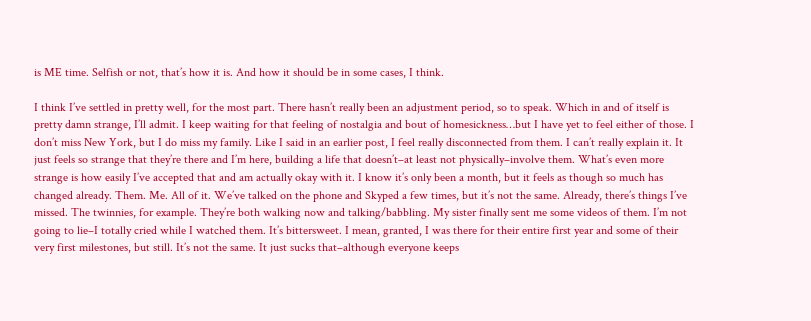is ME time. Selfish or not, that’s how it is. And how it should be in some cases, I think.

I think I’ve settled in pretty well, for the most part. There hasn’t really been an adjustment period, so to speak. Which in and of itself is pretty damn strange, I’ll admit. I keep waiting for that feeling of nostalgia and bout of homesickness…but I have yet to feel either of those. I don’t miss New York, but I do miss my family. Like I said in an earlier post, I feel really disconnected from them. I can’t really explain it. It just feels so strange that they’re there and I’m here, building a life that doesn’t–at least not physically–involve them. What’s even more strange is how easily I’ve accepted that and am actually okay with it. I know it’s only been a month, but it feels as though so much has changed already. Them. Me. All of it. We’ve talked on the phone and Skyped a few times, but it’s not the same. Already, there’s things I’ve missed. The twinnies, for example. They’re both walking now and talking/babbling. My sister finally sent me some videos of them. I’m not going to lie–I totally cried while I watched them. It’s bittersweet. I mean, granted, I was there for their entire first year and some of their very first milestones, but still. It’s not the same. It just sucks that–although everyone keeps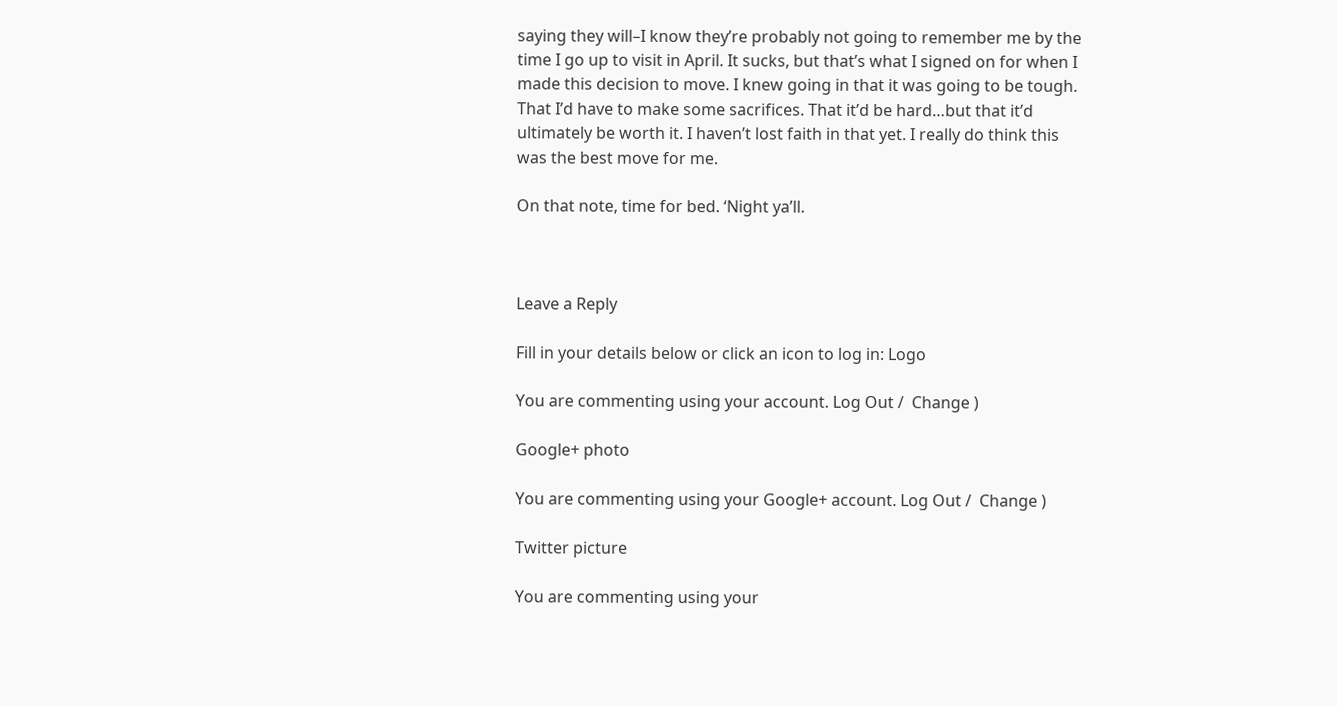saying they will–I know they’re probably not going to remember me by the time I go up to visit in April. It sucks, but that’s what I signed on for when I made this decision to move. I knew going in that it was going to be tough. That I’d have to make some sacrifices. That it’d be hard…but that it’d ultimately be worth it. I haven’t lost faith in that yet. I really do think this was the best move for me.

On that note, time for bed. ‘Night ya’ll.



Leave a Reply

Fill in your details below or click an icon to log in: Logo

You are commenting using your account. Log Out /  Change )

Google+ photo

You are commenting using your Google+ account. Log Out /  Change )

Twitter picture

You are commenting using your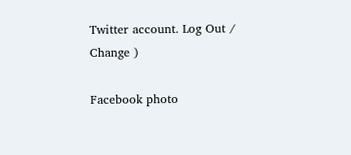Twitter account. Log Out /  Change )

Facebook photo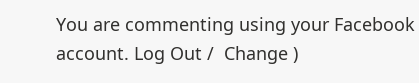You are commenting using your Facebook account. Log Out /  Change )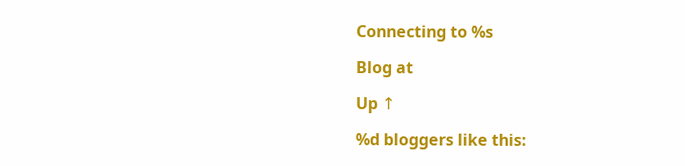Connecting to %s

Blog at

Up ↑

%d bloggers like this: